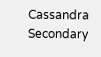Cassandra Secondary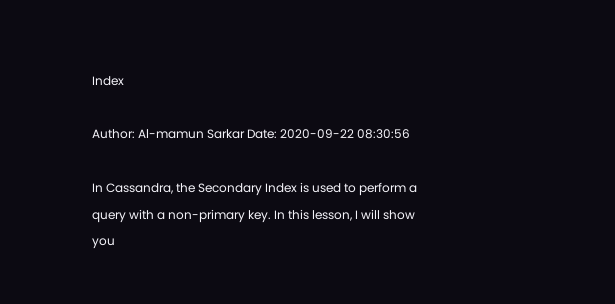Index

Author: Al-mamun Sarkar Date: 2020-09-22 08:30:56

In Cassandra, the Secondary Index is used to perform a query with a non-primary key. In this lesson, I will show you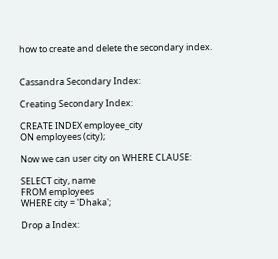how to create and delete the secondary index.


Cassandra Secondary Index:

Creating Secondary Index:

CREATE INDEX employee_city
ON employees (city);

Now we can user city on WHERE CLAUSE:

SELECT city, name
FROM employees
WHERE city = 'Dhaka';

Drop a Index: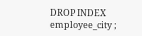DROP INDEX employee_city ;